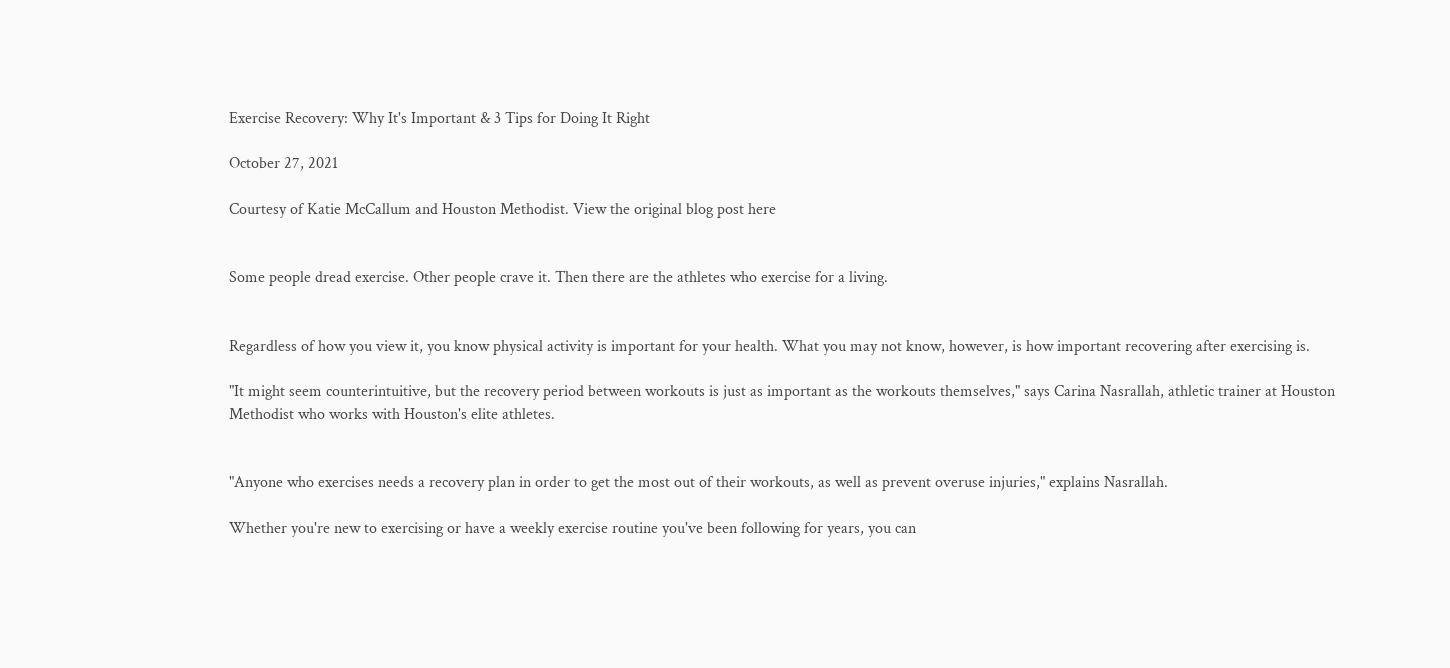Exercise Recovery: Why It's Important & 3 Tips for Doing It Right

October 27, 2021

Courtesy of Katie McCallum and Houston Methodist. View the original blog post here


Some people dread exercise. Other people crave it. Then there are the athletes who exercise for a living.


Regardless of how you view it, you know physical activity is important for your health. What you may not know, however, is how important recovering after exercising is.

"It might seem counterintuitive, but the recovery period between workouts is just as important as the workouts themselves," says Carina Nasrallah, athletic trainer at Houston Methodist who works with Houston's elite athletes.


"Anyone who exercises needs a recovery plan in order to get the most out of their workouts, as well as prevent overuse injuries," explains Nasrallah.

Whether you're new to exercising or have a weekly exercise routine you've been following for years, you can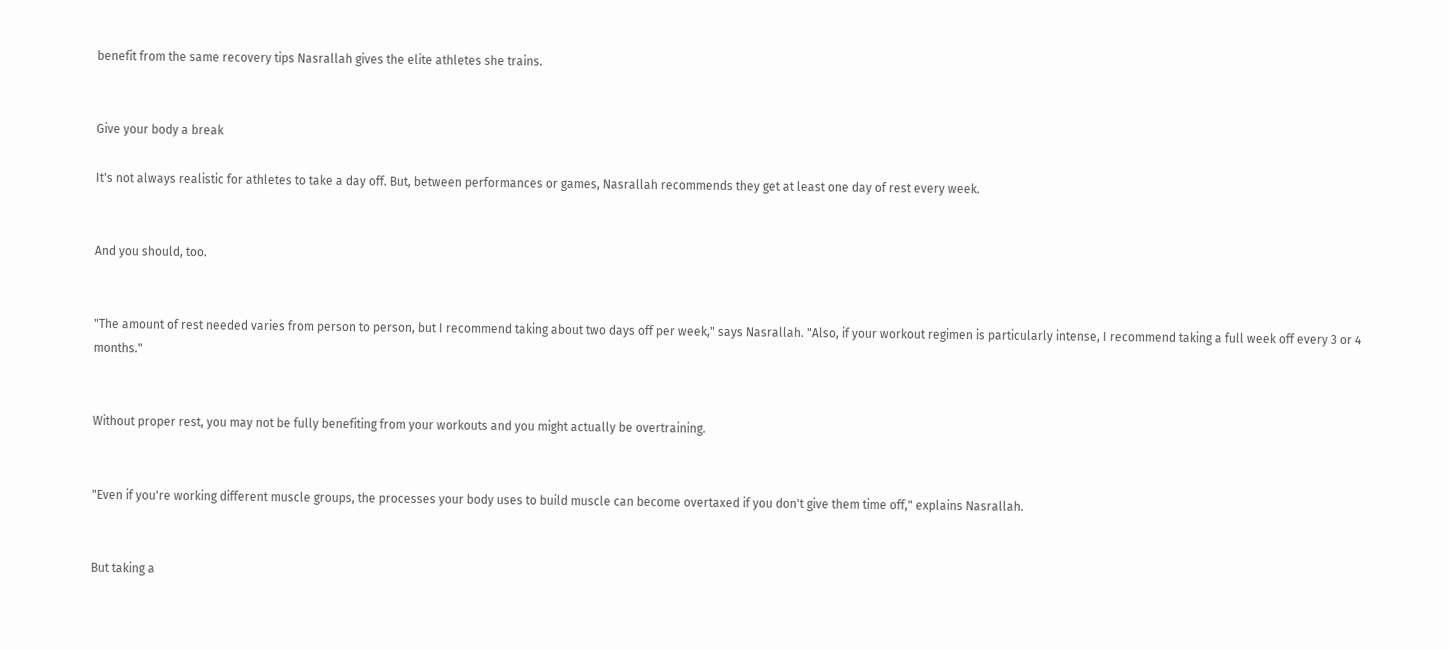benefit from the same recovery tips Nasrallah gives the elite athletes she trains.


Give your body a break

It's not always realistic for athletes to take a day off. But, between performances or games, Nasrallah recommends they get at least one day of rest every week.


And you should, too.


"The amount of rest needed varies from person to person, but I recommend taking about two days off per week," says Nasrallah. "Also, if your workout regimen is particularly intense, I recommend taking a full week off every 3 or 4 months."


Without proper rest, you may not be fully benefiting from your workouts and you might actually be overtraining.


"Even if you're working different muscle groups, the processes your body uses to build muscle can become overtaxed if you don't give them time off," explains Nasrallah.


But taking a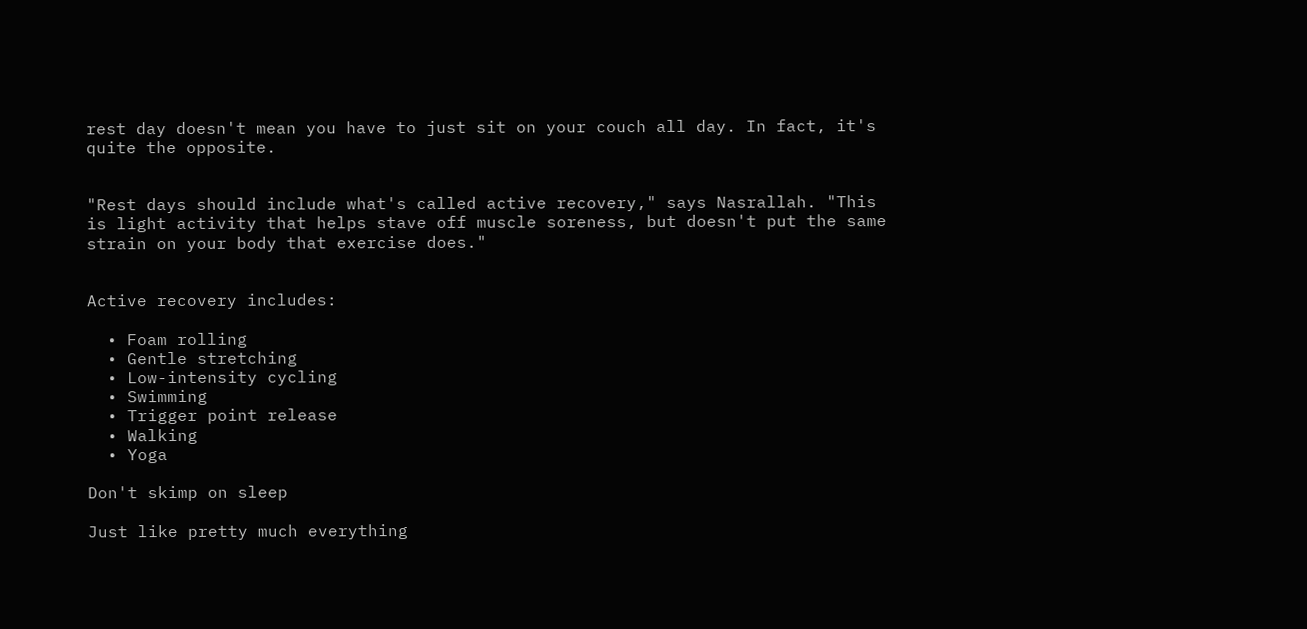rest day doesn't mean you have to just sit on your couch all day. In fact, it's quite the opposite.


"Rest days should include what's called active recovery," says Nasrallah. "This is light activity that helps stave off muscle soreness, but doesn't put the same strain on your body that exercise does."


Active recovery includes:

  • Foam rolling
  • Gentle stretching
  • Low-intensity cycling
  • Swimming
  • Trigger point release
  • Walking
  • Yoga

Don't skimp on sleep

Just like pretty much everything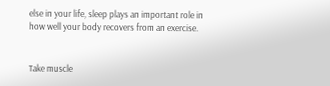else in your life, sleep plays an important role in how well your body recovers from an exercise.


Take muscle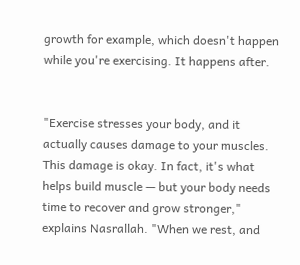growth for example, which doesn't happen while you're exercising. It happens after.


"Exercise stresses your body, and it actually causes damage to your muscles. This damage is okay. In fact, it's what helps build muscle — but your body needs time to recover and grow stronger," explains Nasrallah. "When we rest, and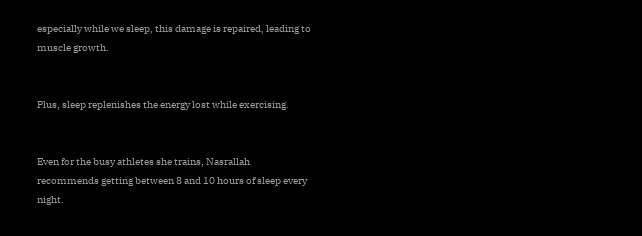especially while we sleep, this damage is repaired, leading to muscle growth.


Plus, sleep replenishes the energy lost while exercising.


Even for the busy athletes she trains, Nasrallah recommends getting between 8 and 10 hours of sleep every night.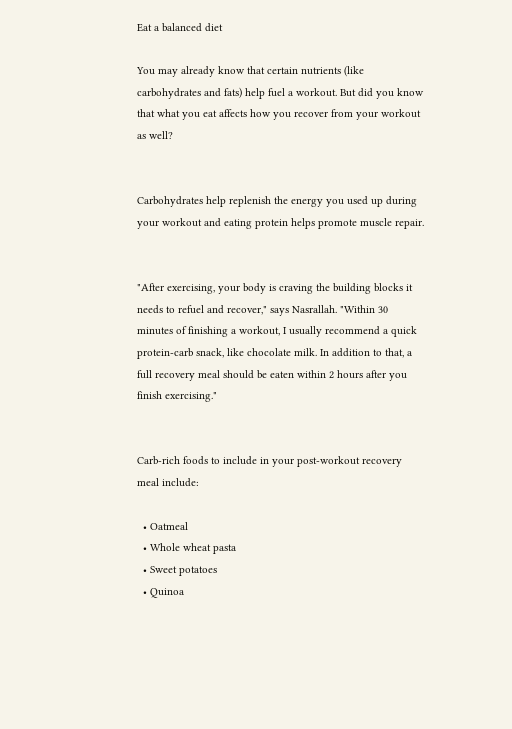Eat a balanced diet

You may already know that certain nutrients (like carbohydrates and fats) help fuel a workout. But did you know that what you eat affects how you recover from your workout as well?


Carbohydrates help replenish the energy you used up during your workout and eating protein helps promote muscle repair.


"After exercising, your body is craving the building blocks it needs to refuel and recover," says Nasrallah. "Within 30 minutes of finishing a workout, I usually recommend a quick protein-carb snack, like chocolate milk. In addition to that, a full recovery meal should be eaten within 2 hours after you finish exercising."


Carb-rich foods to include in your post-workout recovery meal include:

  • Oatmeal
  • Whole wheat pasta
  • Sweet potatoes
  • Quinoa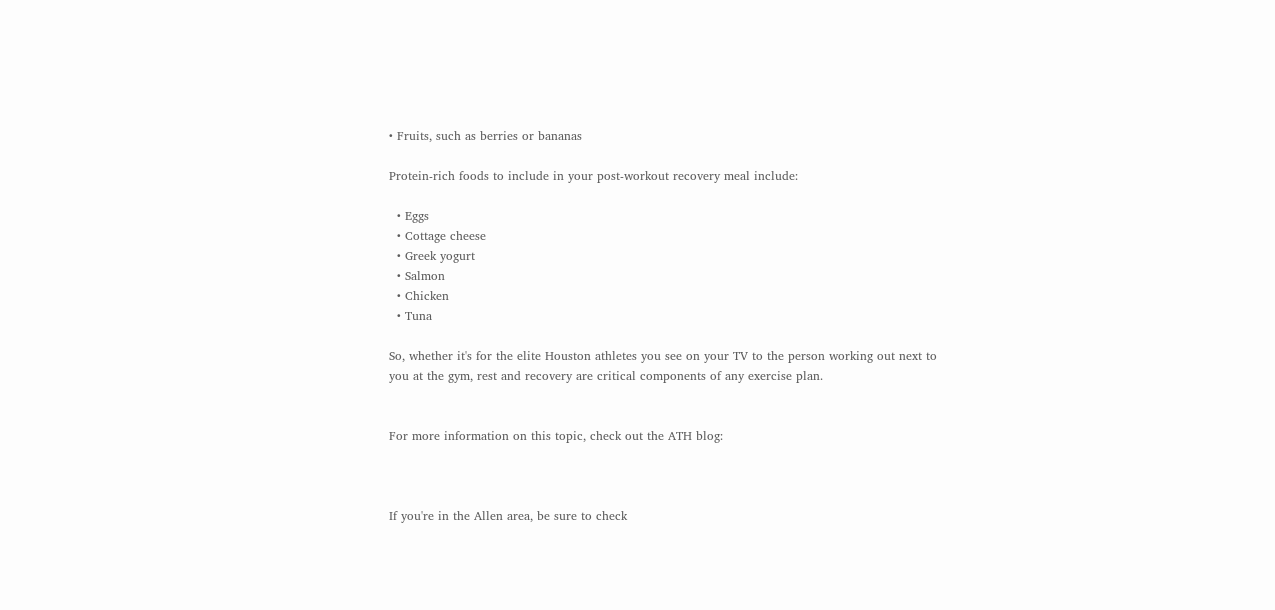• Fruits, such as berries or bananas

Protein-rich foods to include in your post-workout recovery meal include:

  • Eggs
  • Cottage cheese
  • Greek yogurt
  • Salmon
  • Chicken
  • Tuna

So, whether it's for the elite Houston athletes you see on your TV to the person working out next to you at the gym, rest and recovery are critical components of any exercise plan.


For more information on this topic, check out the ATH blog:



If you're in the Allen area, be sure to check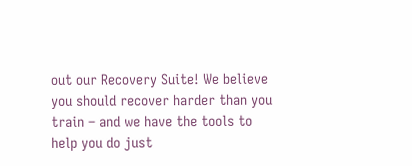out our Recovery Suite! We believe you should recover harder than you train – and we have the tools to help you do just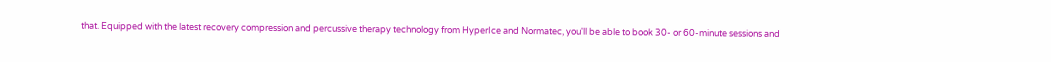that. Equipped with the latest recovery compression and percussive therapy technology from HyperIce and Normatec, you'll be able to book 30- or 60-minute sessions and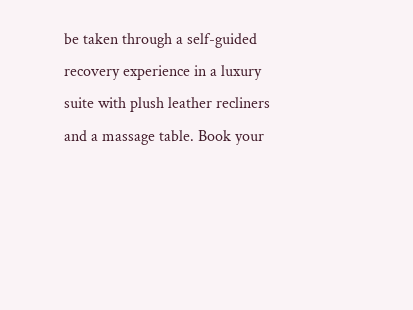be taken through a self-guided recovery experience in a luxury suite with plush leather recliners and a massage table. Book your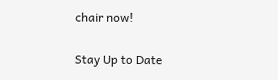chair now!

Stay Up to Date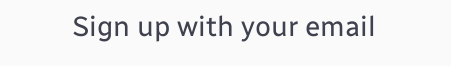Sign up with your email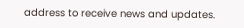address to receive news and updates.